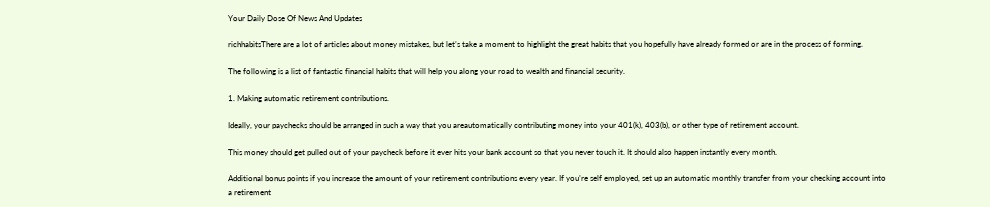Your Daily Dose Of News And Updates

richhabitsThere are a lot of articles about money mistakes, but let’s take a moment to highlight the great habits that you hopefully have already formed or are in the process of forming.

The following is a list of fantastic financial habits that will help you along your road to wealth and financial security.

1. Making automatic retirement contributions.

Ideally, your paychecks should be arranged in such a way that you areautomatically contributing money into your 401(k), 403(b), or other type of retirement account.

This money should get pulled out of your paycheck before it ever hits your bank account so that you never touch it. It should also happen instantly every month.

Additional bonus points if you increase the amount of your retirement contributions every year. If you’re self employed, set up an automatic monthly transfer from your checking account into a retirement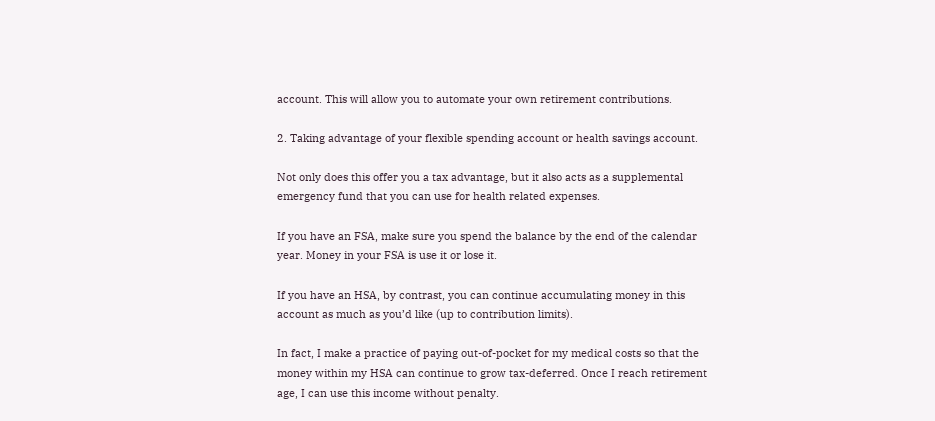account. This will allow you to automate your own retirement contributions.

2. Taking advantage of your flexible spending account or health savings account.

Not only does this offer you a tax advantage, but it also acts as a supplemental emergency fund that you can use for health related expenses.

If you have an FSA, make sure you spend the balance by the end of the calendar year. Money in your FSA is use it or lose it.

If you have an HSA, by contrast, you can continue accumulating money in this account as much as you’d like (up to contribution limits).

In fact, I make a practice of paying out-of-pocket for my medical costs so that the money within my HSA can continue to grow tax-deferred. Once I reach retirement age, I can use this income without penalty.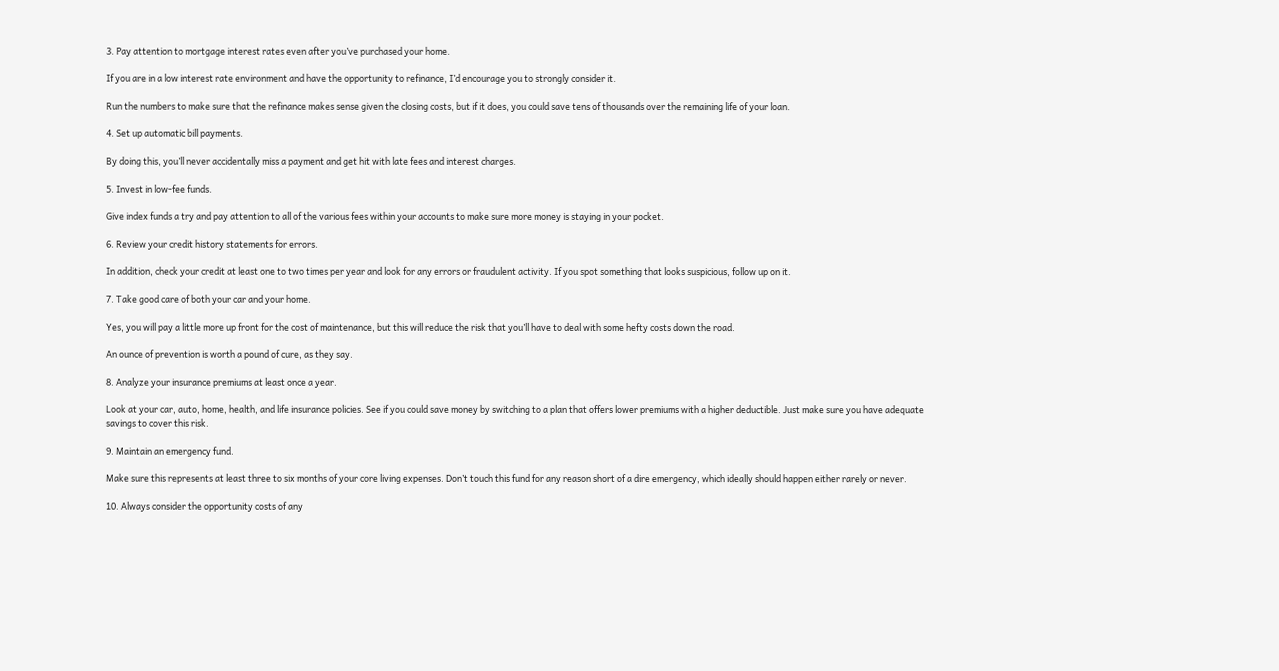3. Pay attention to mortgage interest rates even after you’ve purchased your home.

If you are in a low interest rate environment and have the opportunity to refinance, I’d encourage you to strongly consider it.

Run the numbers to make sure that the refinance makes sense given the closing costs, but if it does, you could save tens of thousands over the remaining life of your loan.

4. Set up automatic bill payments.

By doing this, you’ll never accidentally miss a payment and get hit with late fees and interest charges.

5. Invest in low-fee funds.

Give index funds a try and pay attention to all of the various fees within your accounts to make sure more money is staying in your pocket.

6. Review your credit history statements for errors.

In addition, check your credit at least one to two times per year and look for any errors or fraudulent activity. If you spot something that looks suspicious, follow up on it.

7. Take good care of both your car and your home.

Yes, you will pay a little more up front for the cost of maintenance, but this will reduce the risk that you’ll have to deal with some hefty costs down the road.

An ounce of prevention is worth a pound of cure, as they say.

8. Analyze your insurance premiums at least once a year.

Look at your car, auto, home, health, and life insurance policies. See if you could save money by switching to a plan that offers lower premiums with a higher deductible. Just make sure you have adequate savings to cover this risk.

9. Maintain an emergency fund.

Make sure this represents at least three to six months of your core living expenses. Don’t touch this fund for any reason short of a dire emergency, which ideally should happen either rarely or never.

10. Always consider the opportunity costs of any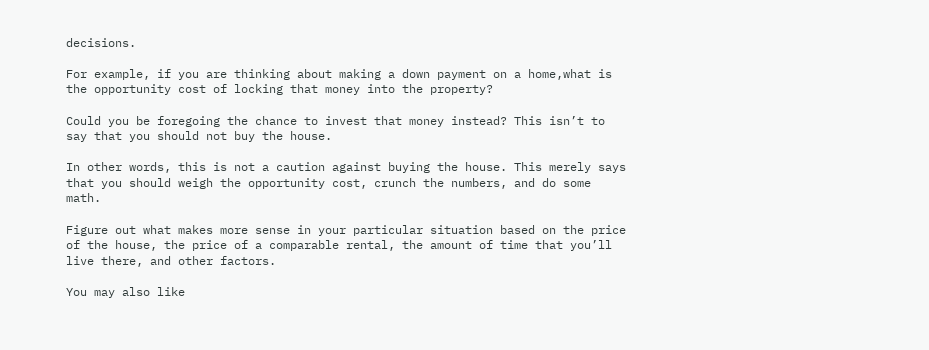decisions.

For example, if you are thinking about making a down payment on a home,what is the opportunity cost of locking that money into the property?

Could you be foregoing the chance to invest that money instead? This isn’t to say that you should not buy the house.

In other words, this is not a caution against buying the house. This merely says that you should weigh the opportunity cost, crunch the numbers, and do some math.

Figure out what makes more sense in your particular situation based on the price of the house, the price of a comparable rental, the amount of time that you’ll live there, and other factors.

You may also like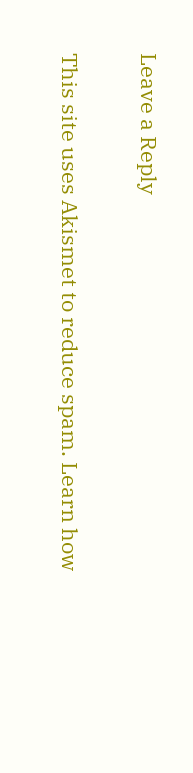Leave a Reply

This site uses Akismet to reduce spam. Learn how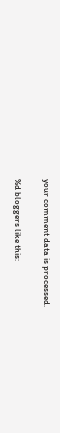your comment data is processed.

%d bloggers like this: